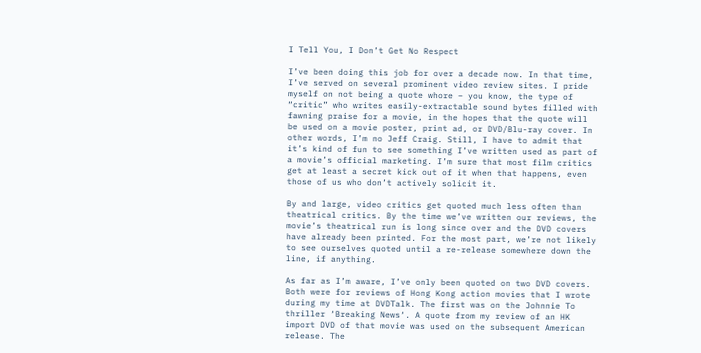I Tell You, I Don’t Get No Respect

I’ve been doing this job for over a decade now. In that time, I’ve served on several prominent video review sites. I pride myself on not being a quote whore – you know, the type of “critic” who writes easily-extractable sound bytes filled with fawning praise for a movie, in the hopes that the quote will be used on a movie poster, print ad, or DVD/Blu-ray cover. In other words, I’m no Jeff Craig. Still, I have to admit that it’s kind of fun to see something I’ve written used as part of a movie’s official marketing. I’m sure that most film critics get at least a secret kick out of it when that happens, even those of us who don’t actively solicit it.

By and large, video critics get quoted much less often than theatrical critics. By the time we’ve written our reviews, the movie’s theatrical run is long since over and the DVD covers have already been printed. For the most part, we’re not likely to see ourselves quoted until a re-release somewhere down the line, if anything.

As far as I’m aware, I’ve only been quoted on two DVD covers. Both were for reviews of Hong Kong action movies that I wrote during my time at DVDTalk. The first was on the Johnnie To thriller ‘Breaking News‘. A quote from my review of an HK import DVD of that movie was used on the subsequent American release. The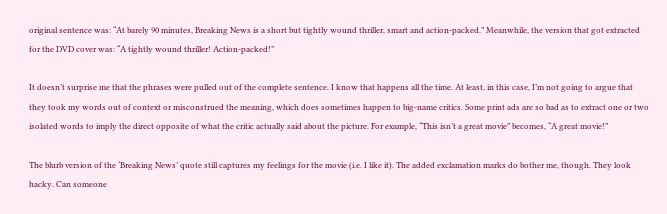original sentence was: “At barely 90 minutes, Breaking News is a short but tightly wound thriller, smart and action-packed.” Meanwhile, the version that got extracted for the DVD cover was: “A tightly wound thriller! Action-packed!”

It doesn’t surprise me that the phrases were pulled out of the complete sentence. I know that happens all the time. At least, in this case, I’m not going to argue that they took my words out of context or misconstrued the meaning, which does sometimes happen to big-name critics. Some print ads are so bad as to extract one or two isolated words to imply the direct opposite of what the critic actually said about the picture. For example, “This isn’t a great movie” becomes, “A great movie!”

The blurb version of the ‘Breaking News’ quote still captures my feelings for the movie (i.e. I like it). The added exclamation marks do bother me, though. They look hacky. Can someone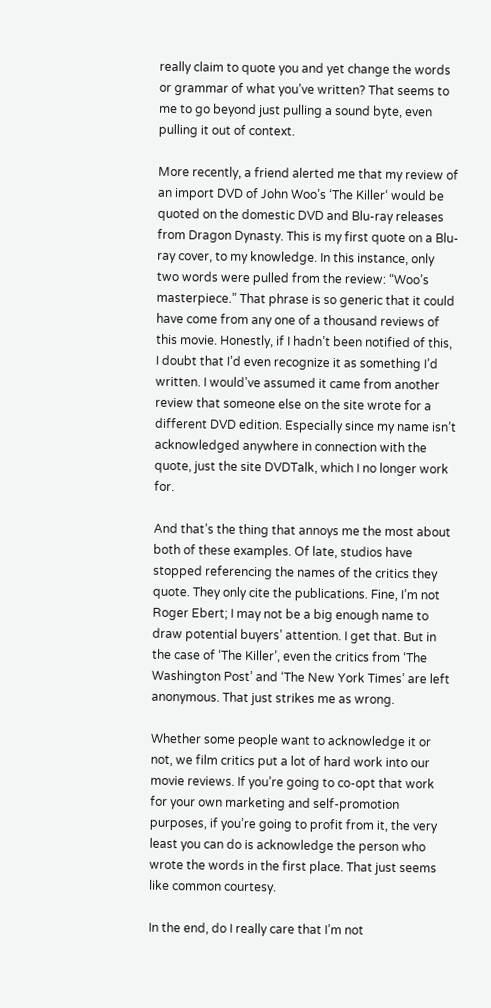really claim to quote you and yet change the words or grammar of what you’ve written? That seems to me to go beyond just pulling a sound byte, even pulling it out of context.

More recently, a friend alerted me that my review of an import DVD of John Woo’s ‘The Killer‘ would be quoted on the domestic DVD and Blu-ray releases from Dragon Dynasty. This is my first quote on a Blu-ray cover, to my knowledge. In this instance, only two words were pulled from the review: “Woo’s masterpiece.” That phrase is so generic that it could have come from any one of a thousand reviews of this movie. Honestly, if I hadn’t been notified of this, I doubt that I’d even recognize it as something I’d written. I would’ve assumed it came from another review that someone else on the site wrote for a different DVD edition. Especially since my name isn’t acknowledged anywhere in connection with the quote, just the site DVDTalk, which I no longer work for.

And that’s the thing that annoys me the most about both of these examples. Of late, studios have stopped referencing the names of the critics they quote. They only cite the publications. Fine, I’m not Roger Ebert; I may not be a big enough name to draw potential buyers’ attention. I get that. But in the case of ‘The Killer’, even the critics from ‘The Washington Post’ and ‘The New York Times’ are left anonymous. That just strikes me as wrong.

Whether some people want to acknowledge it or not, we film critics put a lot of hard work into our movie reviews. If you’re going to co-opt that work for your own marketing and self-promotion purposes, if you’re going to profit from it, the very least you can do is acknowledge the person who wrote the words in the first place. That just seems like common courtesy.

In the end, do I really care that I’m not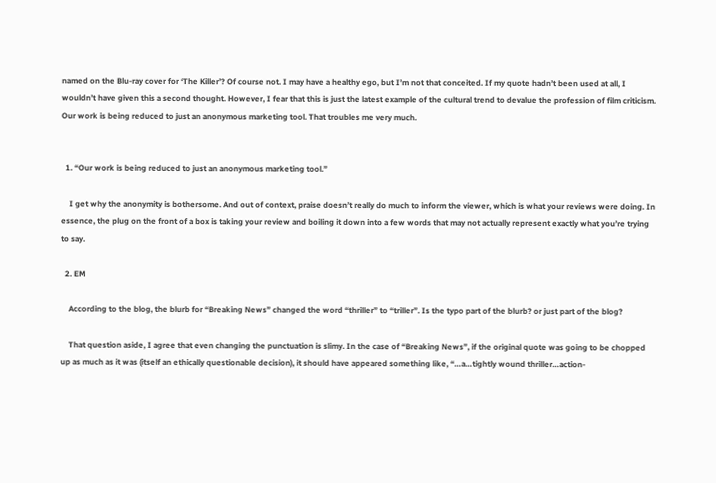named on the Blu-ray cover for ‘The Killer’? Of course not. I may have a healthy ego, but I’m not that conceited. If my quote hadn’t been used at all, I wouldn’t have given this a second thought. However, I fear that this is just the latest example of the cultural trend to devalue the profession of film criticism. Our work is being reduced to just an anonymous marketing tool. That troubles me very much.


  1. “Our work is being reduced to just an anonymous marketing tool.”

    I get why the anonymity is bothersome. And out of context, praise doesn’t really do much to inform the viewer, which is what your reviews were doing. In essence, the plug on the front of a box is taking your review and boiling it down into a few words that may not actually represent exactly what you’re trying to say.

  2. EM

    According to the blog, the blurb for “Breaking News” changed the word “thriller” to “triller”. Is the typo part of the blurb? or just part of the blog?

    That question aside, I agree that even changing the punctuation is slimy. In the case of “Breaking News”, if the original quote was going to be chopped up as much as it was (itself an ethically questionable decision), it should have appeared something like, “…a…tightly wound thriller…action-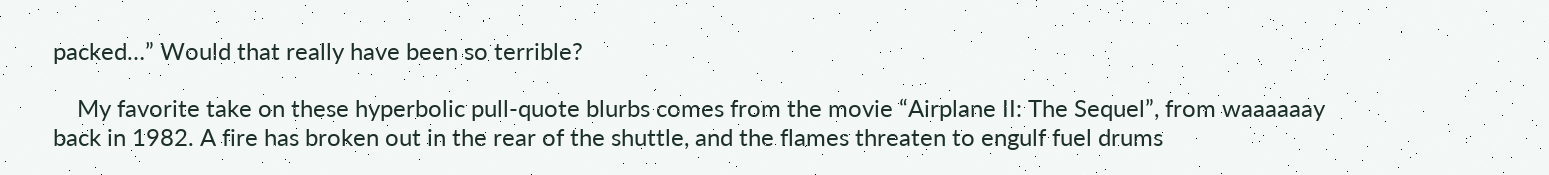packed…” Would that really have been so terrible?

    My favorite take on these hyperbolic pull-quote blurbs comes from the movie “Airplane II: The Sequel”, from waaaaaay back in 1982. A fire has broken out in the rear of the shuttle, and the flames threaten to engulf fuel drums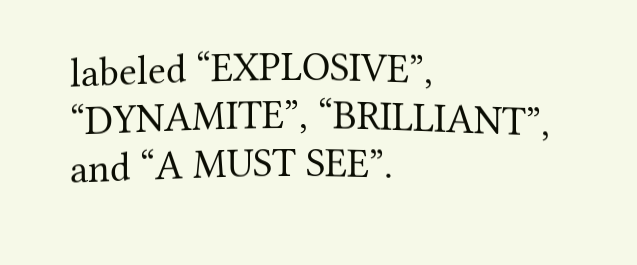labeled “EXPLOSIVE”, “DYNAMITE”, “BRILLIANT”, and “A MUST SEE”.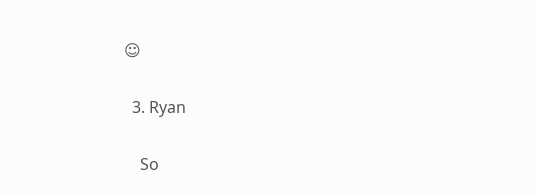☺

  3. Ryan

    So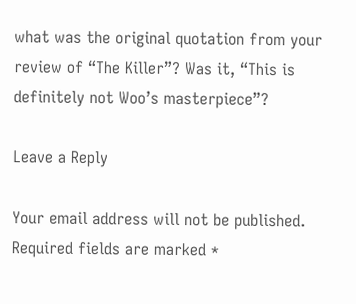what was the original quotation from your review of “The Killer”? Was it, “This is definitely not Woo’s masterpiece”?

Leave a Reply

Your email address will not be published. Required fields are marked *